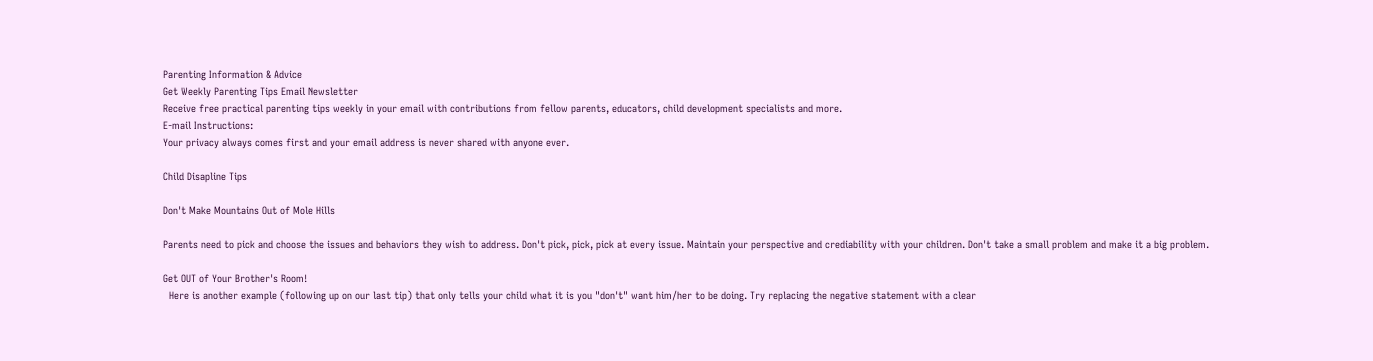Parenting Information & Advice
Get Weekly Parenting Tips Email Newsletter
Receive free practical parenting tips weekly in your email with contributions from fellow parents, educators, child development specialists and more.
E-mail Instructions:
Your privacy always comes first and your email address is never shared with anyone ever.

Child Disapline Tips

Don't Make Mountains Out of Mole Hills

Parents need to pick and choose the issues and behaviors they wish to address. Don't pick, pick, pick at every issue. Maintain your perspective and crediability with your children. Don't take a small problem and make it a big problem.

Get OUT of Your Brother's Room!
  Here is another example (following up on our last tip) that only tells your child what it is you "don't" want him/her to be doing. Try replacing the negative statement with a clear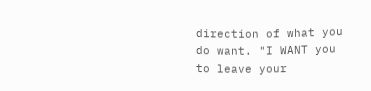direction of what you do want. "I WANT you to leave your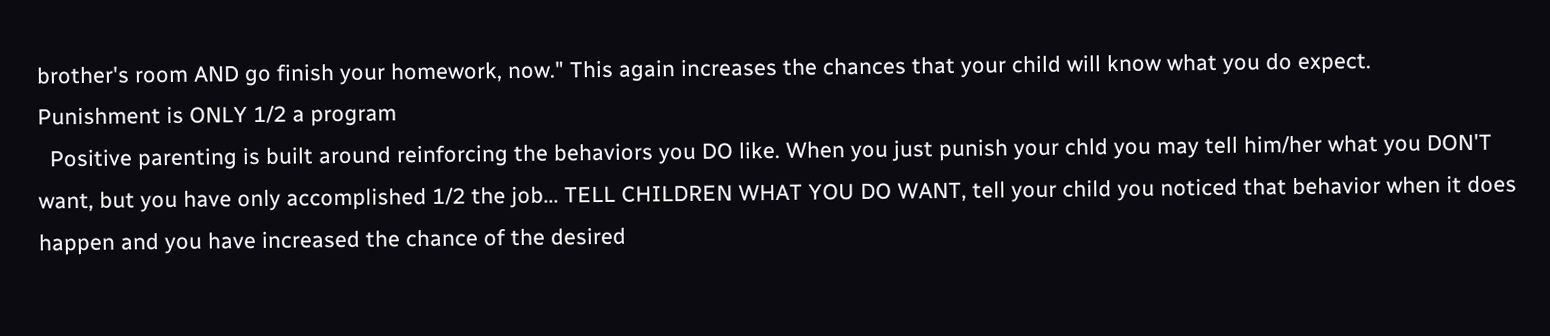brother's room AND go finish your homework, now." This again increases the chances that your child will know what you do expect.
Punishment is ONLY 1/2 a program
  Positive parenting is built around reinforcing the behaviors you DO like. When you just punish your chld you may tell him/her what you DON'T want, but you have only accomplished 1/2 the job... TELL CHILDREN WHAT YOU DO WANT, tell your child you noticed that behavior when it does happen and you have increased the chance of the desired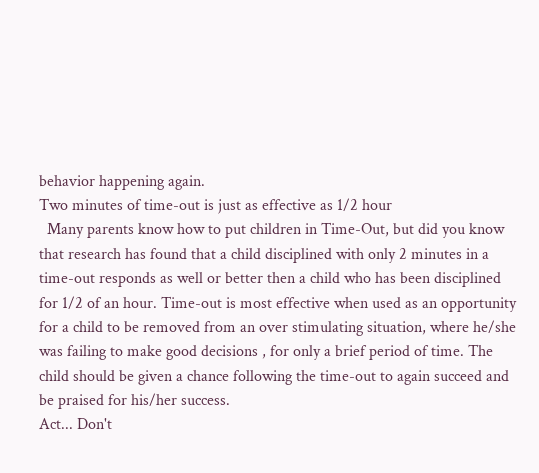behavior happening again.
Two minutes of time-out is just as effective as 1/2 hour
  Many parents know how to put children in Time-Out, but did you know that research has found that a child disciplined with only 2 minutes in a time-out responds as well or better then a child who has been disciplined for 1/2 of an hour. Time-out is most effective when used as an opportunity for a child to be removed from an over stimulating situation, where he/she was failing to make good decisions , for only a brief period of time. The child should be given a chance following the time-out to again succeed and be praised for his/her success.
Act... Don't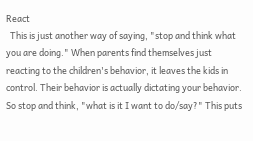React
  This is just another way of saying, "stop and think what you are doing." When parents find themselves just reacting to the children's behavior, it leaves the kids in control. Their behavior is actually dictating your behavior. So stop and think, "what is it I want to do/say?" This puts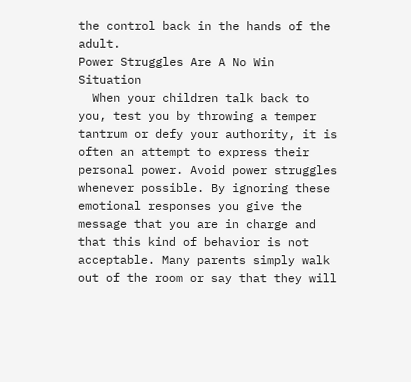the control back in the hands of the adult.
Power Struggles Are A No Win Situation
  When your children talk back to you, test you by throwing a temper tantrum or defy your authority, it is often an attempt to express their personal power. Avoid power struggles whenever possible. By ignoring these emotional responses you give the message that you are in charge and that this kind of behavior is not acceptable. Many parents simply walk out of the room or say that they will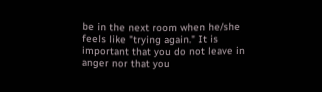be in the next room when he/she feels like "trying again." It is important that you do not leave in anger nor that you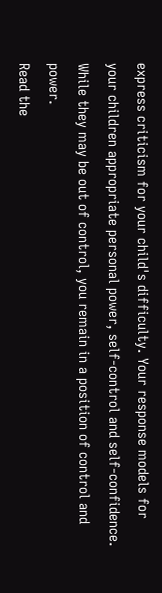express criticism for your child's difficulty. Your response models for your children appropriate personal power, self-control and self-confidence. While they may be out of control, you remain in a position of control and power.
Read the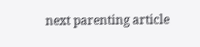next parenting article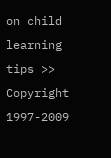on child learning tips >>
Copyright 1997-2009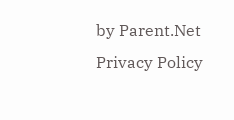by Parent.Net Privacy Policy